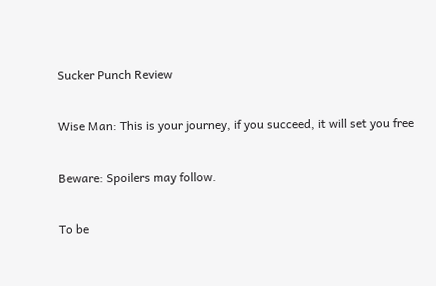Sucker Punch Review

Wise Man: This is your journey, if you succeed, it will set you free

Beware: Spoilers may follow.

To be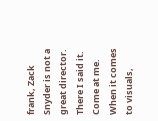frank, Zack Snyder is not a great director. There I said it. Come at me. When it comes to visuals,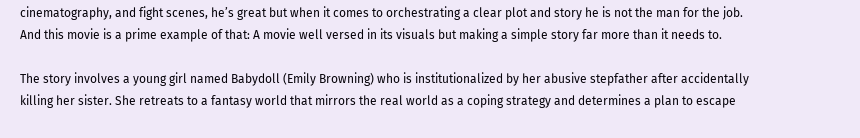cinematography, and fight scenes, he’s great but when it comes to orchestrating a clear plot and story he is not the man for the job. And this movie is a prime example of that: A movie well versed in its visuals but making a simple story far more than it needs to.

The story involves a young girl named Babydoll (Emily Browning) who is institutionalized by her abusive stepfather after accidentally killing her sister. She retreats to a fantasy world that mirrors the real world as a coping strategy and determines a plan to escape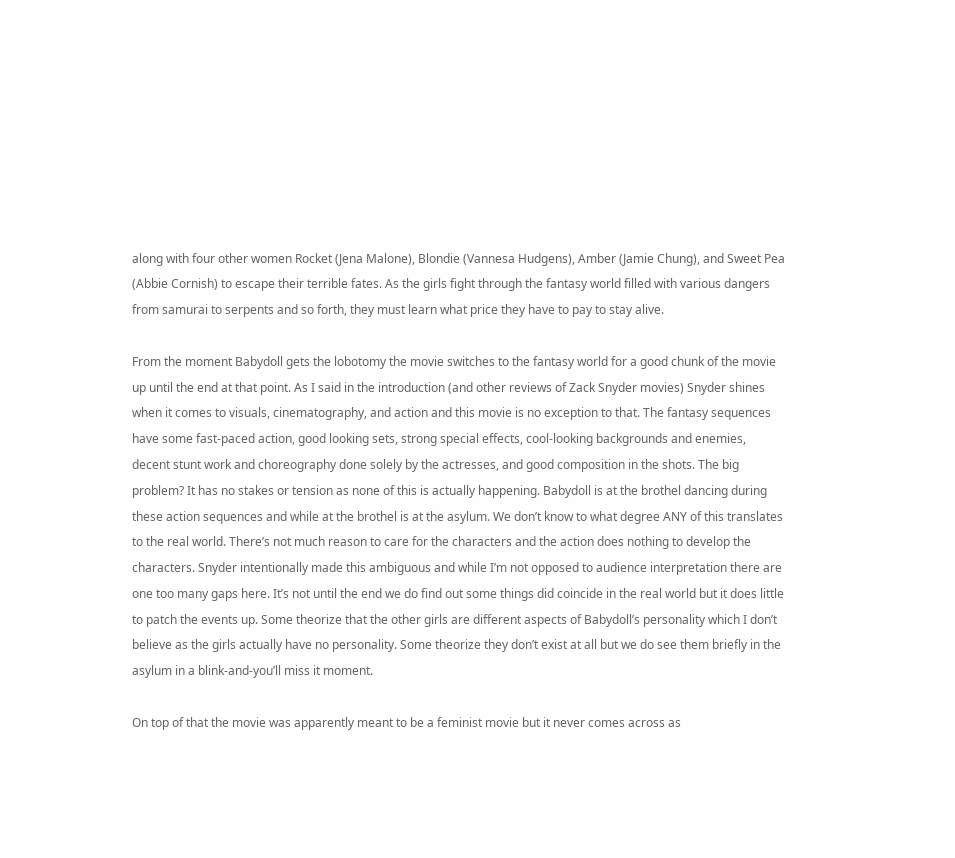along with four other women Rocket (Jena Malone), Blondie (Vannesa Hudgens), Amber (Jamie Chung), and Sweet Pea (Abbie Cornish) to escape their terrible fates. As the girls fight through the fantasy world filled with various dangers from samurai to serpents and so forth, they must learn what price they have to pay to stay alive.

From the moment Babydoll gets the lobotomy the movie switches to the fantasy world for a good chunk of the movie up until the end at that point. As I said in the introduction (and other reviews of Zack Snyder movies) Snyder shines when it comes to visuals, cinematography, and action and this movie is no exception to that. The fantasy sequences have some fast-paced action, good looking sets, strong special effects, cool-looking backgrounds and enemies, decent stunt work and choreography done solely by the actresses, and good composition in the shots. The big problem? It has no stakes or tension as none of this is actually happening. Babydoll is at the brothel dancing during these action sequences and while at the brothel is at the asylum. We don’t know to what degree ANY of this translates to the real world. There’s not much reason to care for the characters and the action does nothing to develop the characters. Snyder intentionally made this ambiguous and while I’m not opposed to audience interpretation there are one too many gaps here. It’s not until the end we do find out some things did coincide in the real world but it does little to patch the events up. Some theorize that the other girls are different aspects of Babydoll’s personality which I don’t believe as the girls actually have no personality. Some theorize they don’t exist at all but we do see them briefly in the asylum in a blink-and-you’ll miss it moment.

On top of that the movie was apparently meant to be a feminist movie but it never comes across as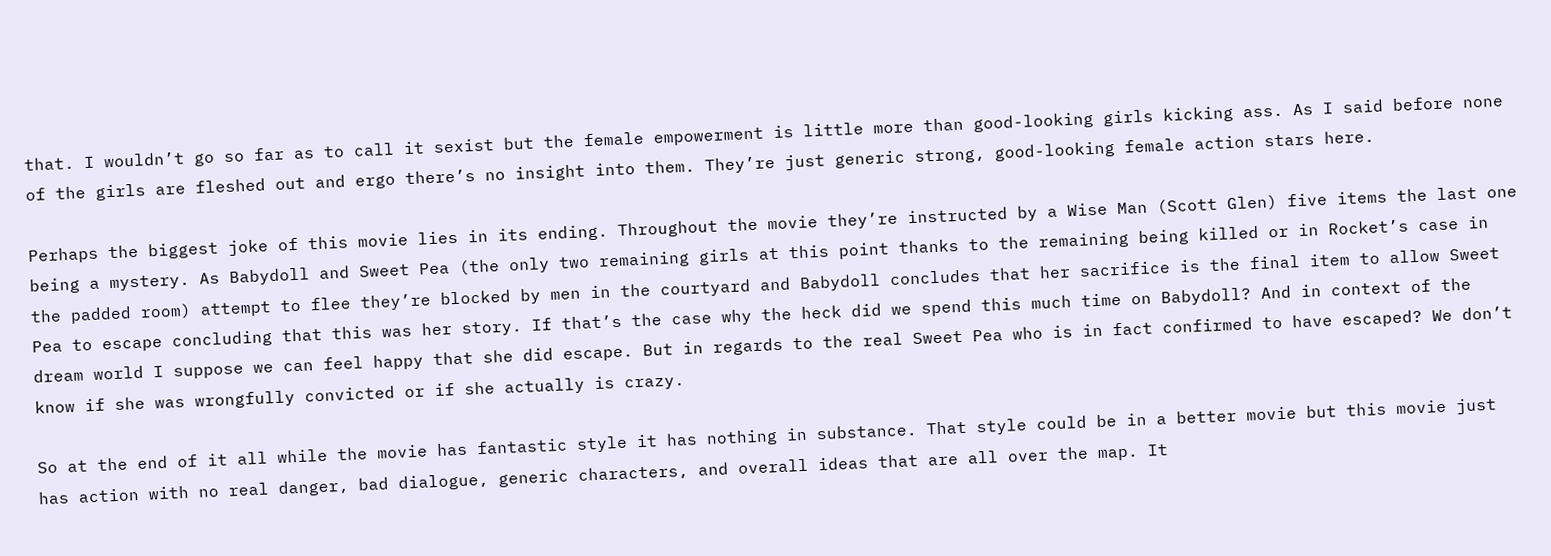that. I wouldn’t go so far as to call it sexist but the female empowerment is little more than good-looking girls kicking ass. As I said before none of the girls are fleshed out and ergo there’s no insight into them. They’re just generic strong, good-looking female action stars here.

Perhaps the biggest joke of this movie lies in its ending. Throughout the movie they’re instructed by a Wise Man (Scott Glen) five items the last one being a mystery. As Babydoll and Sweet Pea (the only two remaining girls at this point thanks to the remaining being killed or in Rocket’s case in the padded room) attempt to flee they’re blocked by men in the courtyard and Babydoll concludes that her sacrifice is the final item to allow Sweet Pea to escape concluding that this was her story. If that’s the case why the heck did we spend this much time on Babydoll? And in context of the dream world I suppose we can feel happy that she did escape. But in regards to the real Sweet Pea who is in fact confirmed to have escaped? We don’t know if she was wrongfully convicted or if she actually is crazy.

So at the end of it all while the movie has fantastic style it has nothing in substance. That style could be in a better movie but this movie just has action with no real danger, bad dialogue, generic characters, and overall ideas that are all over the map. It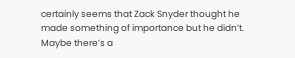certainly seems that Zack Snyder thought he made something of importance but he didn’t. Maybe there’s a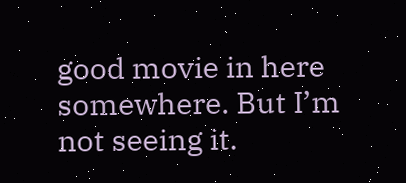good movie in here somewhere. But I’m not seeing it.